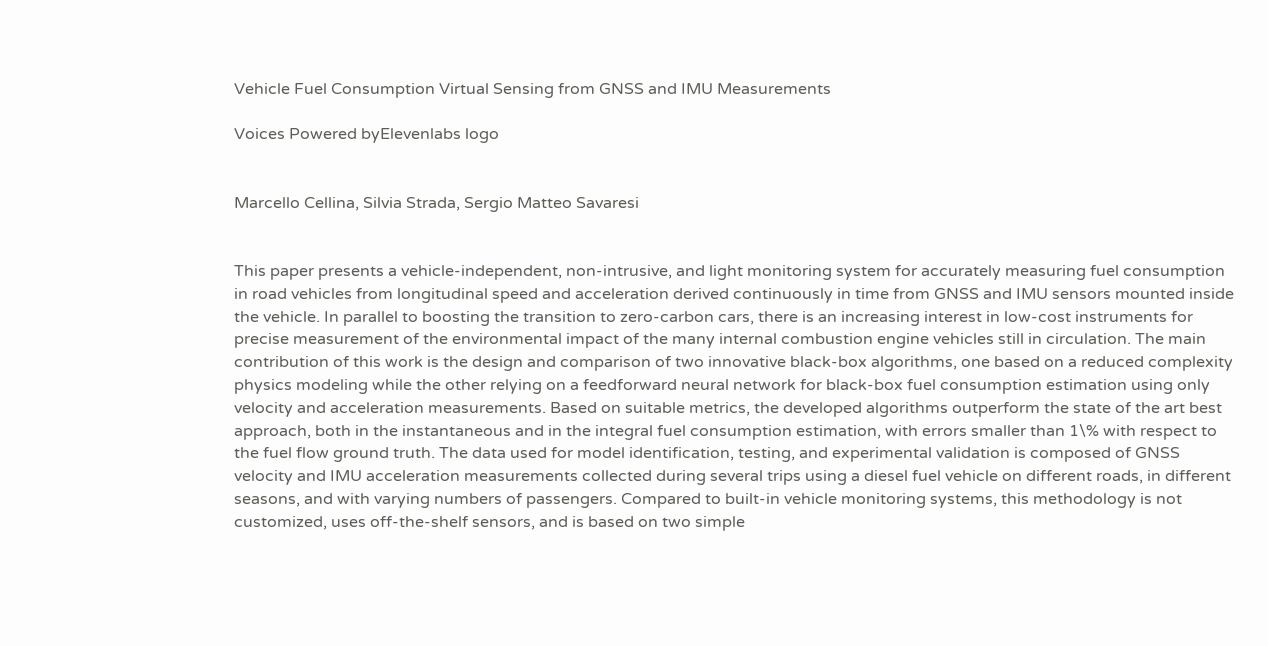Vehicle Fuel Consumption Virtual Sensing from GNSS and IMU Measurements

Voices Powered byElevenlabs logo


Marcello Cellina, Silvia Strada, Sergio Matteo Savaresi


This paper presents a vehicle-independent, non-intrusive, and light monitoring system for accurately measuring fuel consumption in road vehicles from longitudinal speed and acceleration derived continuously in time from GNSS and IMU sensors mounted inside the vehicle. In parallel to boosting the transition to zero-carbon cars, there is an increasing interest in low-cost instruments for precise measurement of the environmental impact of the many internal combustion engine vehicles still in circulation. The main contribution of this work is the design and comparison of two innovative black-box algorithms, one based on a reduced complexity physics modeling while the other relying on a feedforward neural network for black-box fuel consumption estimation using only velocity and acceleration measurements. Based on suitable metrics, the developed algorithms outperform the state of the art best approach, both in the instantaneous and in the integral fuel consumption estimation, with errors smaller than 1\% with respect to the fuel flow ground truth. The data used for model identification, testing, and experimental validation is composed of GNSS velocity and IMU acceleration measurements collected during several trips using a diesel fuel vehicle on different roads, in different seasons, and with varying numbers of passengers. Compared to built-in vehicle monitoring systems, this methodology is not customized, uses off-the-shelf sensors, and is based on two simple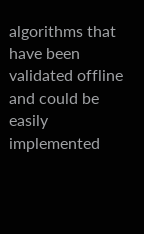algorithms that have been validated offline and could be easily implemented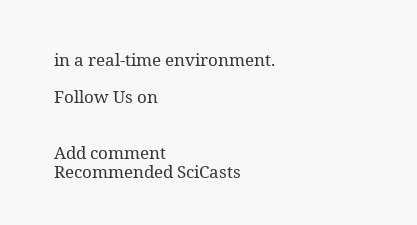in a real-time environment.

Follow Us on


Add comment
Recommended SciCasts